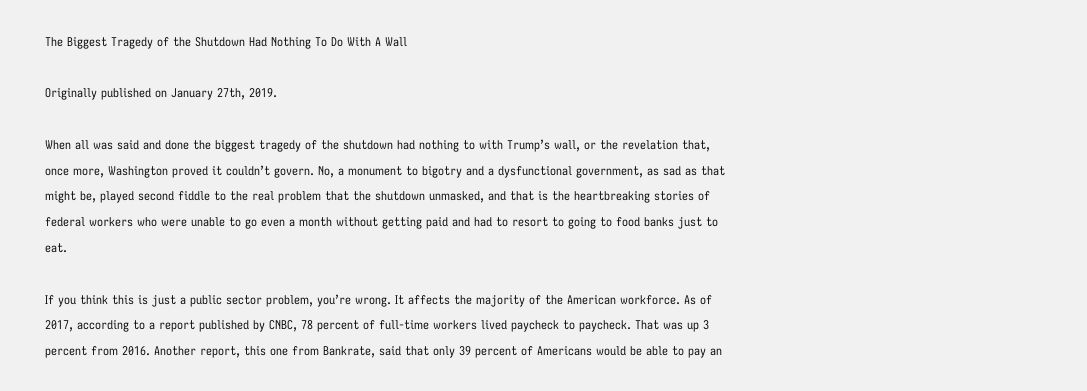The Biggest Tragedy of the Shutdown Had Nothing To Do With A Wall

Originally published on January 27th, 2019.

When all was said and done the biggest tragedy of the shutdown had nothing to with Trump’s wall, or the revelation that, once more, Washington proved it couldn’t govern. No, a monument to bigotry and a dysfunctional government, as sad as that might be, played second fiddle to the real problem that the shutdown unmasked, and that is the heartbreaking stories of federal workers who were unable to go even a month without getting paid and had to resort to going to food banks just to eat.

If you think this is just a public sector problem, you’re wrong. It affects the majority of the American workforce. As of 2017, according to a report published by CNBC, 78 percent of full-time workers lived paycheck to paycheck. That was up 3 percent from 2016. Another report, this one from Bankrate, said that only 39 percent of Americans would be able to pay an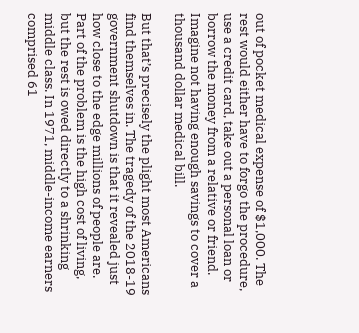out of pocket medical expense of $1,000. The rest would either have to forgo the procedure, use a credit card, take out a personal loan or borrow the money from a relative or friend. Imagine not having enough savings to cover a thousand dollar medical bill.

But that’s precisely the plight most Americans find themselves in. The tragedy of the 2018-19 government shutdown is that it revealed just how close to the edge millions of people are. Part of the problem is the high cost of living, but the rest is owed directly to a shrinking middle class. In 1971, middle-income earners comprised 61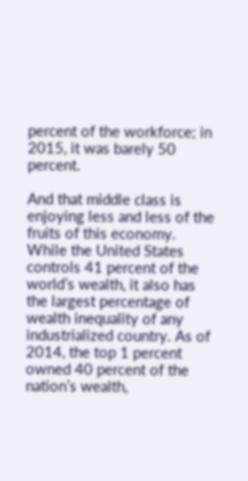percent of the workforce; in 2015, it was barely 50 percent.

And that middle class is enjoying less and less of the fruits of this economy. While the United States controls 41 percent of the world’s wealth, it also has the largest percentage of wealth inequality of any industrialized country. As of 2014, the top 1 percent owned 40 percent of the nation’s wealth,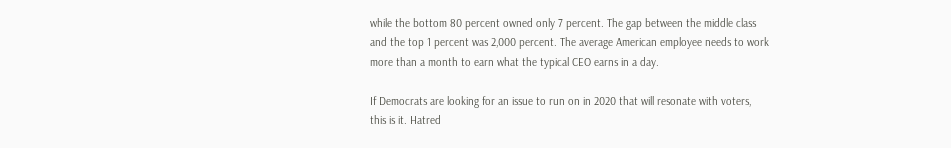while the bottom 80 percent owned only 7 percent. The gap between the middle class and the top 1 percent was 2,000 percent. The average American employee needs to work more than a month to earn what the typical CEO earns in a day.

If Democrats are looking for an issue to run on in 2020 that will resonate with voters, this is it. Hatred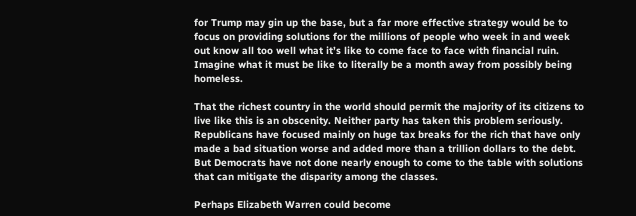for Trump may gin up the base, but a far more effective strategy would be to focus on providing solutions for the millions of people who week in and week out know all too well what it’s like to come face to face with financial ruin. Imagine what it must be like to literally be a month away from possibly being homeless.

That the richest country in the world should permit the majority of its citizens to live like this is an obscenity. Neither party has taken this problem seriously. Republicans have focused mainly on huge tax breaks for the rich that have only made a bad situation worse and added more than a trillion dollars to the debt. But Democrats have not done nearly enough to come to the table with solutions that can mitigate the disparity among the classes.

Perhaps Elizabeth Warren could become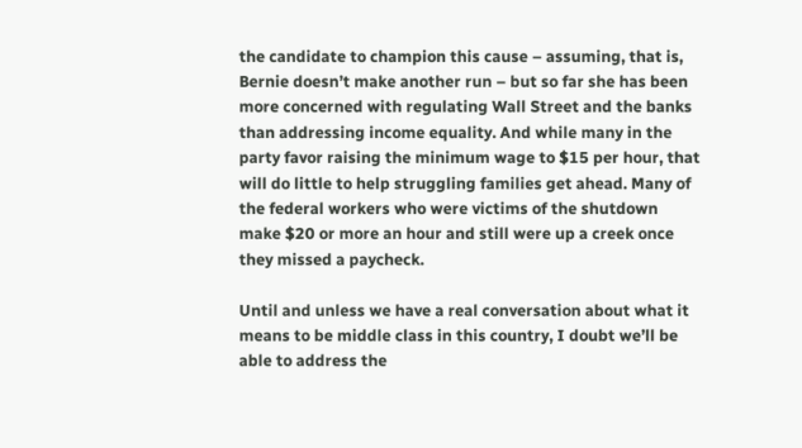the candidate to champion this cause – assuming, that is, Bernie doesn’t make another run – but so far she has been more concerned with regulating Wall Street and the banks than addressing income equality. And while many in the party favor raising the minimum wage to $15 per hour, that will do little to help struggling families get ahead. Many of the federal workers who were victims of the shutdown make $20 or more an hour and still were up a creek once they missed a paycheck.

Until and unless we have a real conversation about what it means to be middle class in this country, I doubt we’ll be able to address the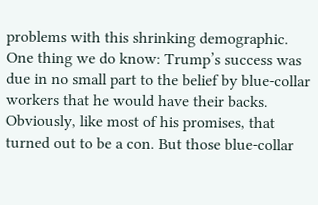problems with this shrinking demographic. One thing we do know: Trump’s success was due in no small part to the belief by blue-collar workers that he would have their backs. Obviously, like most of his promises, that turned out to be a con. But those blue-collar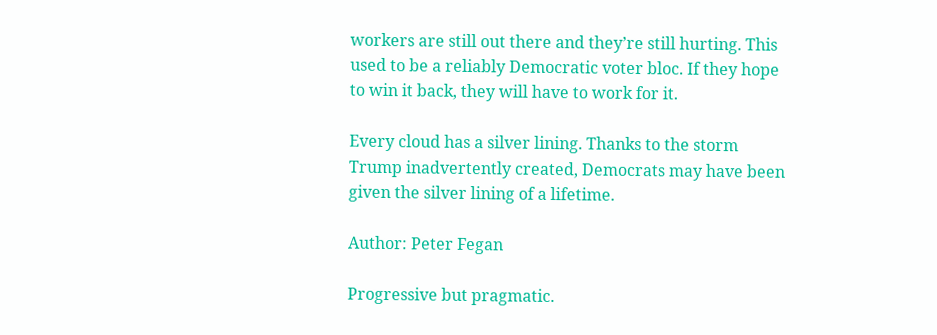workers are still out there and they’re still hurting. This used to be a reliably Democratic voter bloc. If they hope to win it back, they will have to work for it.

Every cloud has a silver lining. Thanks to the storm Trump inadvertently created, Democrats may have been given the silver lining of a lifetime.

Author: Peter Fegan

Progressive but pragmatic.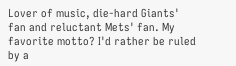Lover of music, die-hard Giants' fan and reluctant Mets' fan. My favorite motto? I'd rather be ruled by a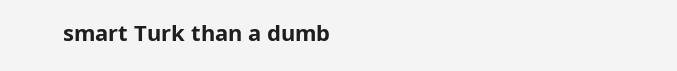smart Turk than a dumb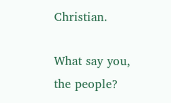Christian.

What say you, the people?